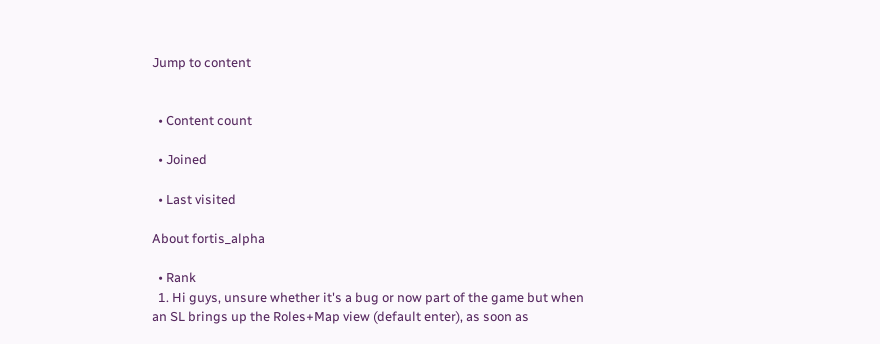Jump to content


  • Content count

  • Joined

  • Last visited

About fortis_alpha

  • Rank
  1. Hi guys, unsure whether it's a bug or now part of the game but when an SL brings up the Roles+Map view (default enter), as soon as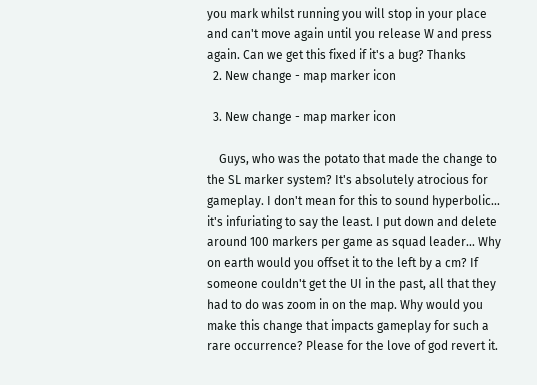you mark whilst running you will stop in your place and can't move again until you release W and press again. Can we get this fixed if it's a bug? Thanks
  2. New change - map marker icon

  3. New change - map marker icon

    Guys, who was the potato that made the change to the SL marker system? It's absolutely atrocious for gameplay. I don't mean for this to sound hyperbolic... it's infuriating to say the least. I put down and delete around 100 markers per game as squad leader... Why on earth would you offset it to the left by a cm? If someone couldn't get the UI in the past, all that they had to do was zoom in on the map. Why would you make this change that impacts gameplay for such a rare occurrence? Please for the love of god revert it.